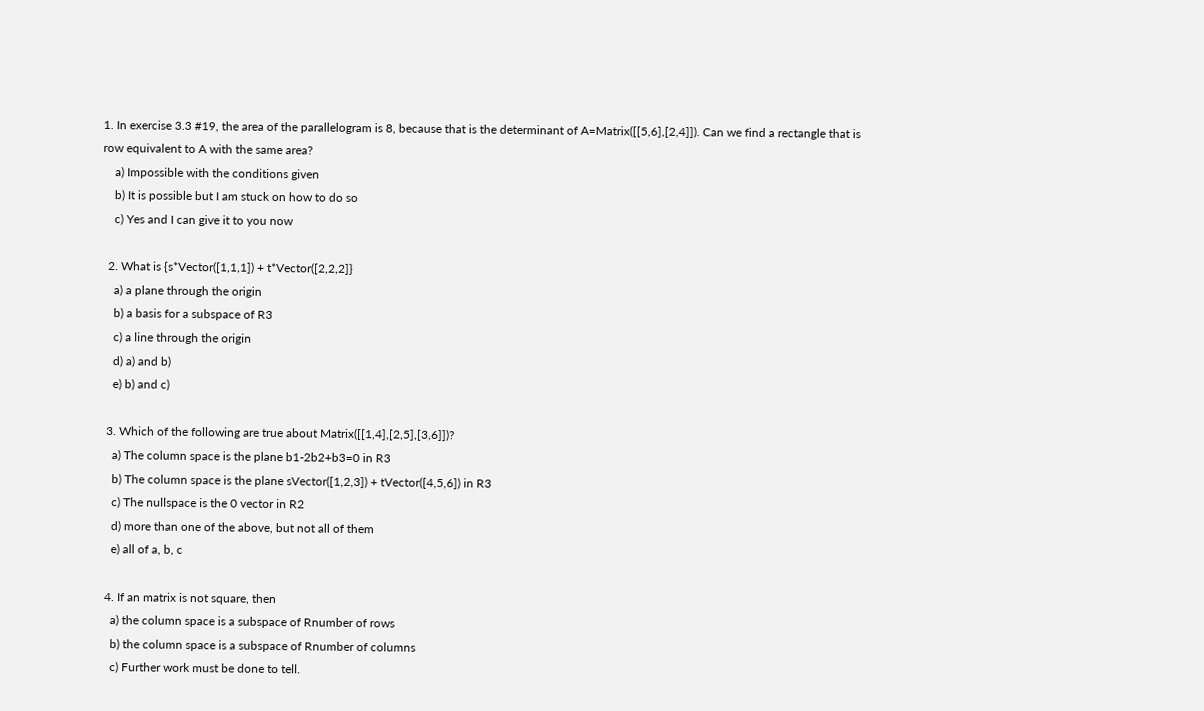1. In exercise 3.3 #19, the area of the parallelogram is 8, because that is the determinant of A=Matrix([[5,6],[2,4]]). Can we find a rectangle that is row equivalent to A with the same area?
    a) Impossible with the conditions given
    b) It is possible but I am stuck on how to do so
    c) Yes and I can give it to you now

  2. What is {s*Vector([1,1,1]) + t*Vector([2,2,2]}
    a) a plane through the origin
    b) a basis for a subspace of R3
    c) a line through the origin
    d) a) and b)
    e) b) and c)

  3. Which of the following are true about Matrix([[1,4],[2,5],[3,6]])?
    a) The column space is the plane b1-2b2+b3=0 in R3
    b) The column space is the plane sVector([1,2,3]) + tVector([4,5,6]) in R3
    c) The nullspace is the 0 vector in R2
    d) more than one of the above, but not all of them
    e) all of a, b, c

  4. If an matrix is not square, then
    a) the column space is a subspace of Rnumber of rows
    b) the column space is a subspace of Rnumber of columns
    c) Further work must be done to tell.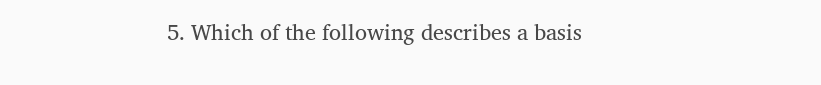5. Which of the following describes a basis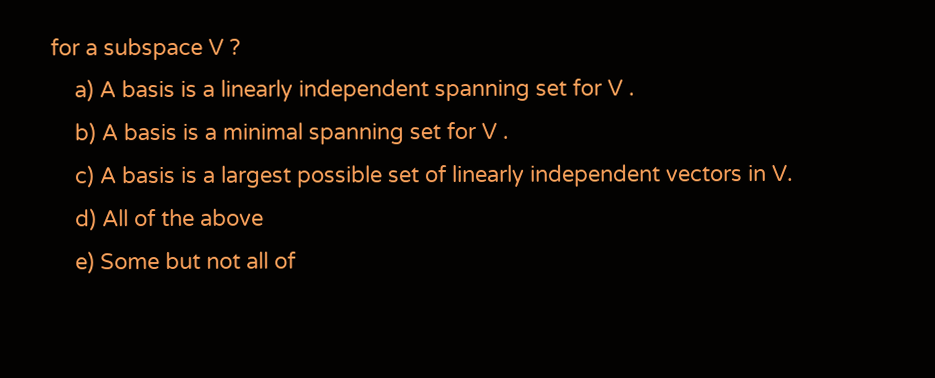for a subspace V ?
    a) A basis is a linearly independent spanning set for V .
    b) A basis is a minimal spanning set for V .
    c) A basis is a largest possible set of linearly independent vectors in V.
    d) All of the above
    e) Some but not all of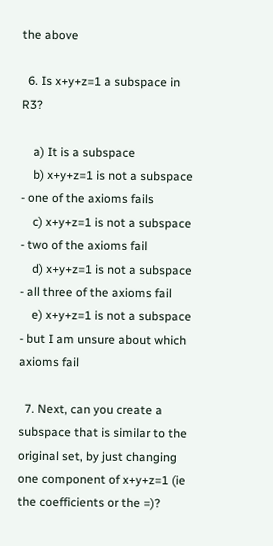the above

  6. Is x+y+z=1 a subspace in R3?

    a) It is a subspace
    b) x+y+z=1 is not a subspace - one of the axioms fails
    c) x+y+z=1 is not a subspace - two of the axioms fail
    d) x+y+z=1 is not a subspace - all three of the axioms fail
    e) x+y+z=1 is not a subspace - but I am unsure about which axioms fail

  7. Next, can you create a subspace that is similar to the original set, by just changing one component of x+y+z=1 (ie the coefficients or the =)?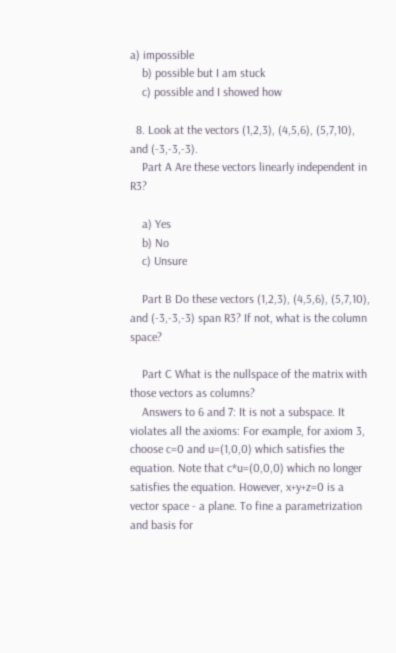a) impossible
    b) possible but I am stuck
    c) possible and I showed how

  8. Look at the vectors (1,2,3), (4,5,6), (5,7,10), and (-3,-3,-3).
    Part A Are these vectors linearly independent in R3?

    a) Yes
    b) No
    c) Unsure

    Part B Do these vectors (1,2,3), (4,5,6), (5,7,10), and (-3,-3,-3) span R3? If not, what is the column space?

    Part C What is the nullspace of the matrix with those vectors as columns?
    Answers to 6 and 7: It is not a subspace. It violates all the axioms: For example, for axiom 3, choose c=0 and u=(1,0,0) which satisfies the equation. Note that c*u=(0,0,0) which no longer satisfies the equation. However, x+y+z=0 is a vector space - a plane. To fine a parametrization and basis for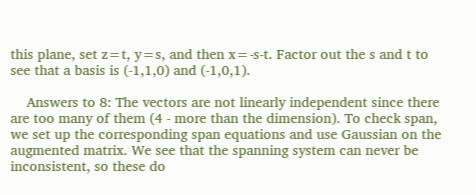this plane, set z=t, y=s, and then x=-s-t. Factor out the s and t to see that a basis is (-1,1,0) and (-1,0,1).

    Answers to 8: The vectors are not linearly independent since there are too many of them (4 - more than the dimension). To check span, we set up the corresponding span equations and use Gaussian on the augmented matrix. We see that the spanning system can never be inconsistent, so these do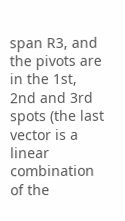span R3, and the pivots are in the 1st, 2nd and 3rd spots (the last vector is a linear combination of the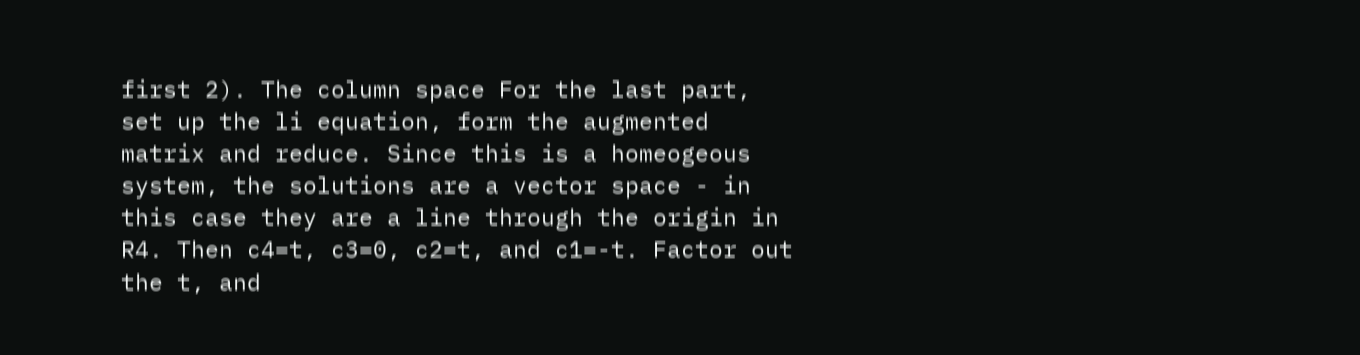first 2). The column space For the last part, set up the li equation, form the augmented matrix and reduce. Since this is a homeogeous system, the solutions are a vector space - in this case they are a line through the origin in R4. Then c4=t, c3=0, c2=t, and c1=-t. Factor out the t, and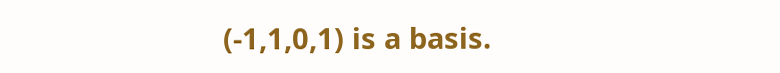(-1,1,0,1) is a basis.